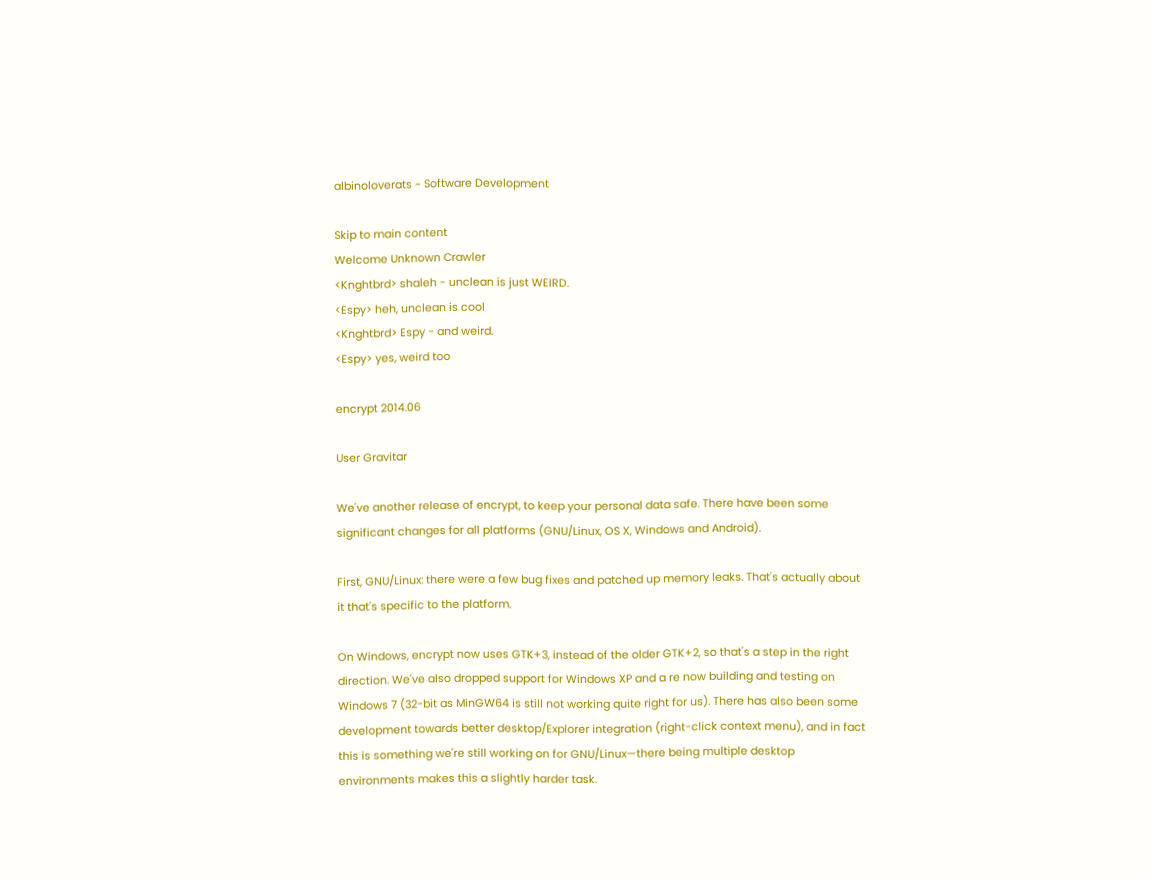albinoloverats ~ Software Development

Skip to main content
Welcome Unknown Crawler
<Knghtbrd> shaleh - unclean is just WEIRD.
<Espy> heh, unclean is cool
<Knghtbrd> Espy - and weird.
<Espy> yes, weird too

encrypt 2014.06

User Gravitar

We've another release of encrypt, to keep your personal data safe. There have been some significant changes for all platforms (GNU/Linux, OS X, Windows and Android).

First, GNU/Linux: there were a few bug fixes and patched up memory leaks. That's actually about it that's specific to the platform.

On Windows, encrypt now uses GTK+3, instead of the older GTK+2, so that's a step in the right direction. We've also dropped support for Windows XP and a re now building and testing on Windows 7 (32-bit as MinGW64 is still not working quite right for us). There has also been some development towards better desktop/Explorer integration (right-click context menu), and in fact this is something we're still working on for GNU/Linux—there being multiple desktop environments makes this a slightly harder task.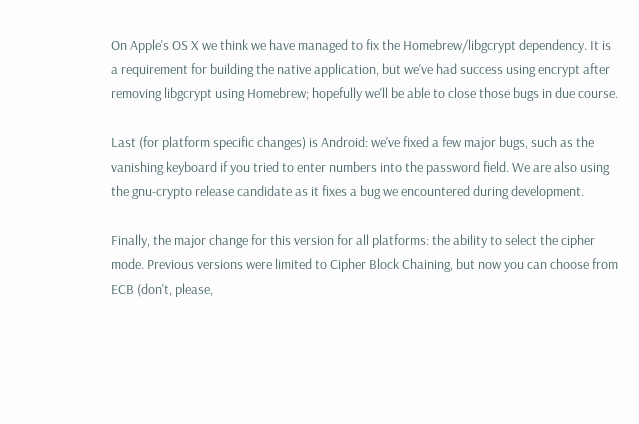On Apple's OS X we think we have managed to fix the Homebrew/libgcrypt dependency. It is a requirement for building the native application, but we've had success using encrypt after removing libgcrypt using Homebrew; hopefully we'll be able to close those bugs in due course.

Last (for platform specific changes) is Android: we've fixed a few major bugs, such as the vanishing keyboard if you tried to enter numbers into the password field. We are also using the gnu-crypto release candidate as it fixes a bug we encountered during development.

Finally, the major change for this version for all platforms: the ability to select the cipher mode. Previous versions were limited to Cipher Block Chaining, but now you can choose from ECB (don't, please,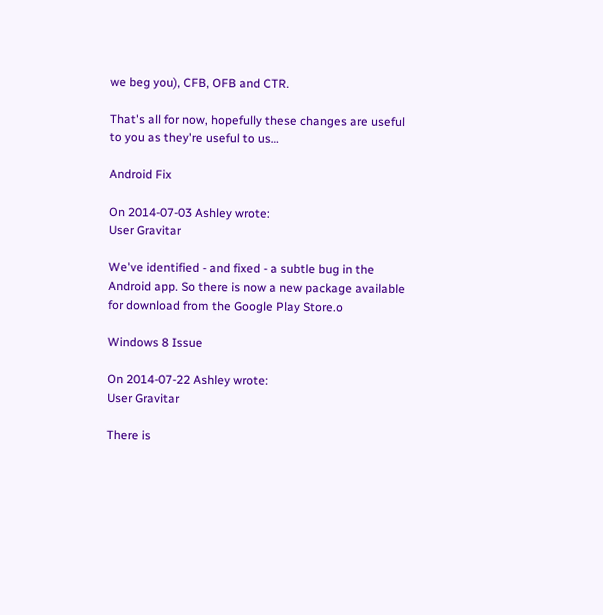we beg you), CFB, OFB and CTR.

That's all for now, hopefully these changes are useful to you as they're useful to us…

Android Fix

On 2014-07-03 Ashley wrote:
User Gravitar

We've identified - and fixed - a subtle bug in the Android app. So there is now a new package available for download from the Google Play Store.o

Windows 8 Issue

On 2014-07-22 Ashley wrote:
User Gravitar

There is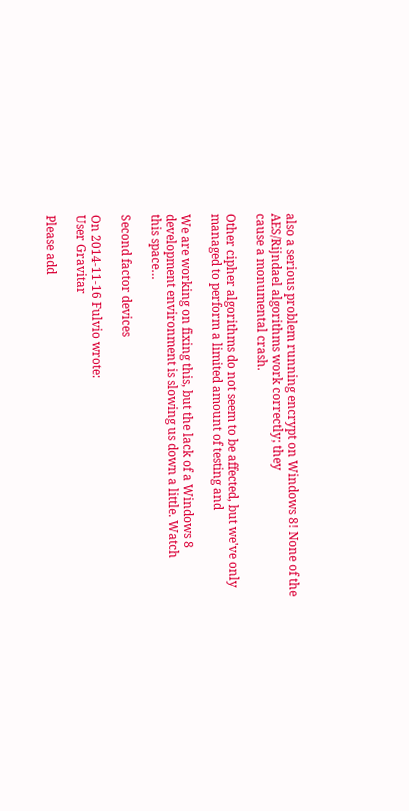also a serious problem running encrypt on Windows 8! None of the AES/Rijndael algorithms work correctly; they
cause a monumental crash.

Other cipher algorithms do not seem to be affected, but we've only managed to perform a limited amount of testing and

We are working on fixing this, but the lack of a Windows 8 development environment is slowing us down a little. Watch
this space…

Second factor devices

On 2014-11-16 Fulvio wrote:
User Gravitar

Please add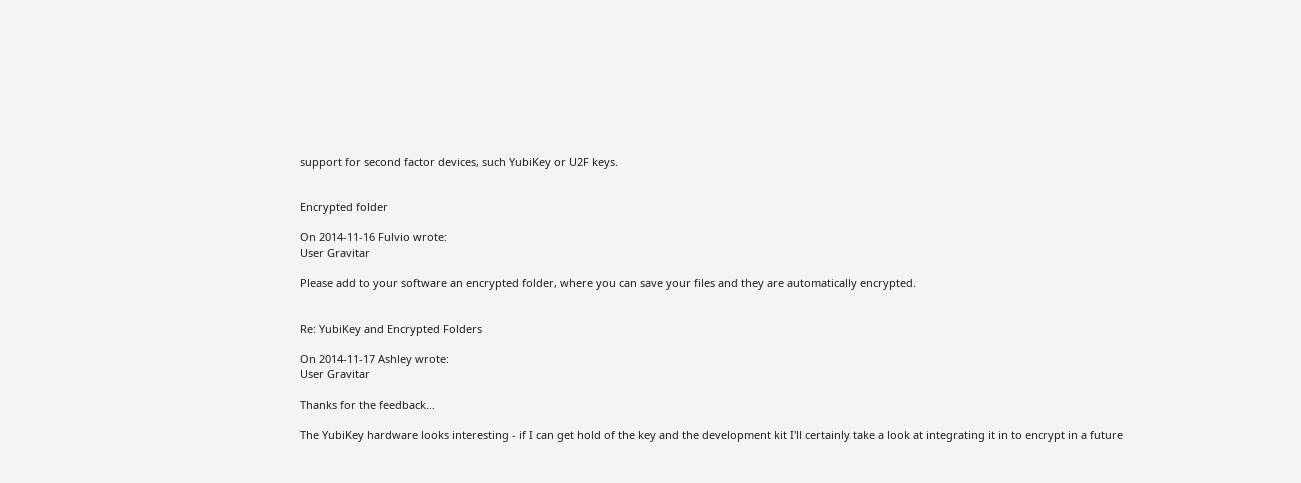support for second factor devices, such YubiKey or U2F keys.


Encrypted folder

On 2014-11-16 Fulvio wrote:
User Gravitar

Please add to your software an encrypted folder, where you can save your files and they are automatically encrypted.


Re: YubiKey and Encrypted Folders

On 2014-11-17 Ashley wrote:
User Gravitar

Thanks for the feedback…

The YubiKey hardware looks interesting - if I can get hold of the key and the development kit I'll certainly take a look at integrating it in to encrypt in a future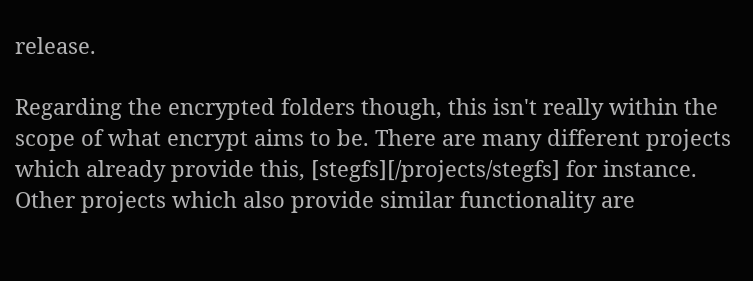release.

Regarding the encrypted folders though, this isn't really within the scope of what encrypt aims to be. There are many different projects which already provide this, [stegfs][/projects/stegfs] for instance. Other projects which also provide similar functionality are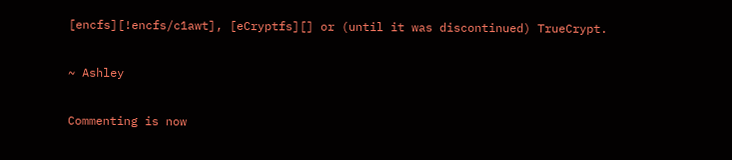[encfs][!encfs/c1awt], [eCryptfs][] or (until it was discontinued) TrueCrypt.

~ Ashley

Commenting is now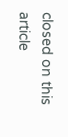closed on this article